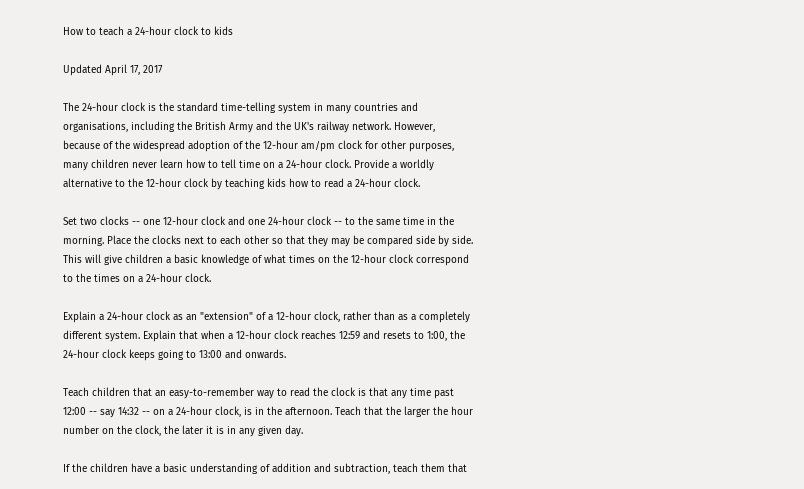How to teach a 24-hour clock to kids

Updated April 17, 2017

The 24-hour clock is the standard time-telling system in many countries and organisations, including the British Army and the UK's railway network. However, because of the widespread adoption of the 12-hour am/pm clock for other purposes, many children never learn how to tell time on a 24-hour clock. Provide a worldly alternative to the 12-hour clock by teaching kids how to read a 24-hour clock.

Set two clocks -- one 12-hour clock and one 24-hour clock -- to the same time in the morning. Place the clocks next to each other so that they may be compared side by side. This will give children a basic knowledge of what times on the 12-hour clock correspond to the times on a 24-hour clock.

Explain a 24-hour clock as an "extension" of a 12-hour clock, rather than as a completely different system. Explain that when a 12-hour clock reaches 12:59 and resets to 1:00, the 24-hour clock keeps going to 13:00 and onwards.

Teach children that an easy-to-remember way to read the clock is that any time past 12:00 -- say 14:32 -- on a 24-hour clock, is in the afternoon. Teach that the larger the hour number on the clock, the later it is in any given day.

If the children have a basic understanding of addition and subtraction, teach them that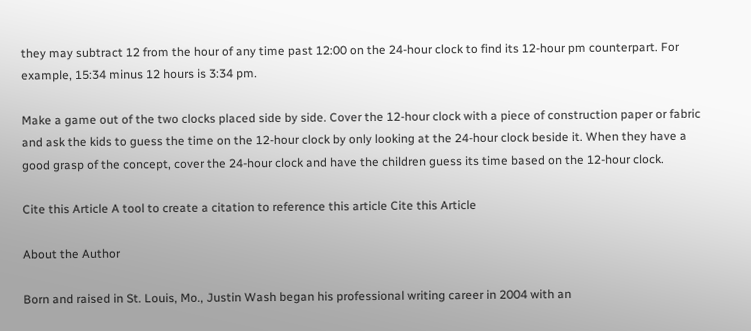they may subtract 12 from the hour of any time past 12:00 on the 24-hour clock to find its 12-hour pm counterpart. For example, 15:34 minus 12 hours is 3:34 pm.

Make a game out of the two clocks placed side by side. Cover the 12-hour clock with a piece of construction paper or fabric and ask the kids to guess the time on the 12-hour clock by only looking at the 24-hour clock beside it. When they have a good grasp of the concept, cover the 24-hour clock and have the children guess its time based on the 12-hour clock.

Cite this Article A tool to create a citation to reference this article Cite this Article

About the Author

Born and raised in St. Louis, Mo., Justin Wash began his professional writing career in 2004 with an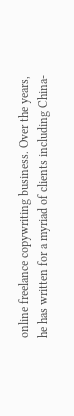online freelance copywriting business. Over the years, he has written for a myriad of clients including China-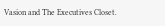Vasion and The Executives Closet.